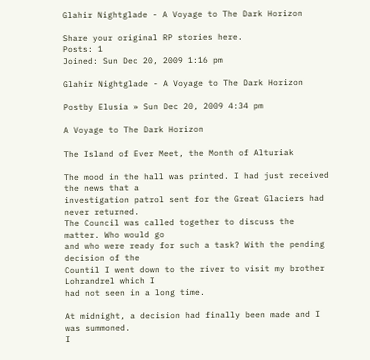Glahir Nightglade - A Voyage to The Dark Horizon

Share your original RP stories here.
Posts: 1
Joined: Sun Dec 20, 2009 1:16 pm

Glahir Nightglade - A Voyage to The Dark Horizon

Postby Elusia » Sun Dec 20, 2009 4:34 pm

A Voyage to The Dark Horizon

The Island of Ever Meet, the Month of Alturiak

The mood in the hall was printed. I had just received the news that a
investigation patrol sent for the Great Glaciers had never returned.
The Council was called together to discuss the matter. Who would go
and who were ready for such a task? With the pending decision of the
Countil I went down to the river to visit my brother Lohrandrel which I
had not seen in a long time.

At midnight, a decision had finally been made and I was summoned.
I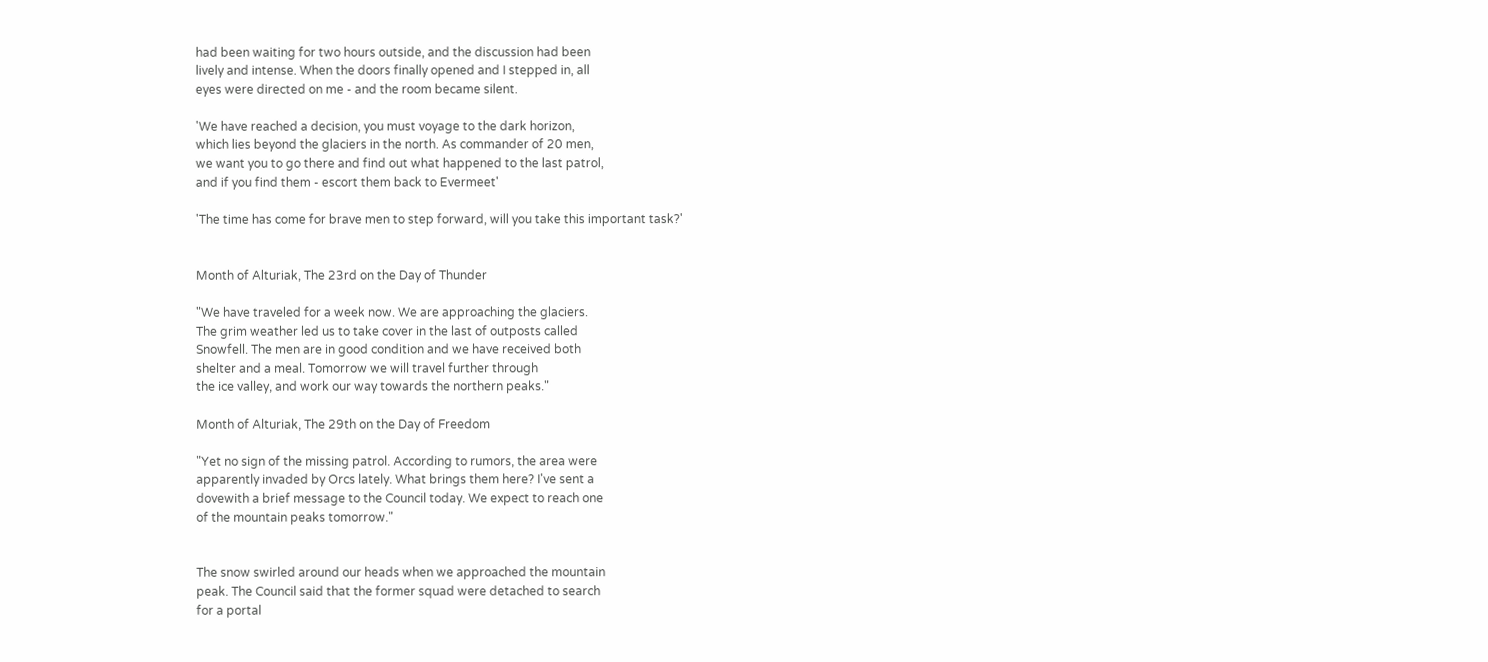had been waiting for two hours outside, and the discussion had been
lively and intense. When the doors finally opened and I stepped in, all
eyes were directed on me - and the room became silent.

'We have reached a decision, you must voyage to the dark horizon,
which lies beyond the glaciers in the north. As commander of 20 men,
we want you to go there and find out what happened to the last patrol,
and if you find them - escort them back to Evermeet'

'The time has come for brave men to step forward, will you take this important task?'


Month of Alturiak, The 23rd on the Day of Thunder

"We have traveled for a week now. We are approaching the glaciers.
The grim weather led us to take cover in the last of outposts called
Snowfell. The men are in good condition and we have received both
shelter and a meal. Tomorrow we will travel further through
the ice valley, and work our way towards the northern peaks."

Month of Alturiak, The 29th on the Day of Freedom

"Yet no sign of the missing patrol. According to rumors, the area were
apparently invaded by Orcs lately. What brings them here? I've sent a
dovewith a brief message to the Council today. We expect to reach one
of the mountain peaks tomorrow."


The snow swirled around our heads when we approached the mountain
peak. The Council said that the former squad were detached to search
for a portal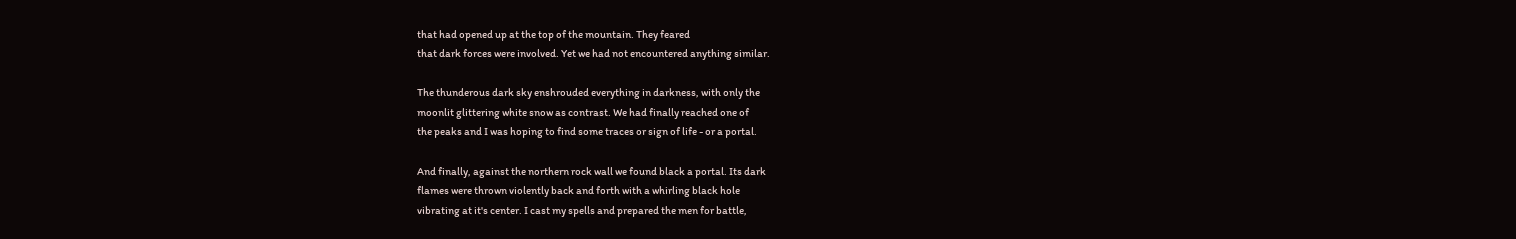that had opened up at the top of the mountain. They feared
that dark forces were involved. Yet we had not encountered anything similar.

The thunderous dark sky enshrouded everything in darkness, with only the
moonlit glittering white snow as contrast. We had finally reached one of
the peaks and I was hoping to find some traces or sign of life - or a portal.

And finally, against the northern rock wall we found black a portal. Its dark
flames were thrown violently back and forth with a whirling black hole
vibrating at it's center. I cast my spells and prepared the men for battle,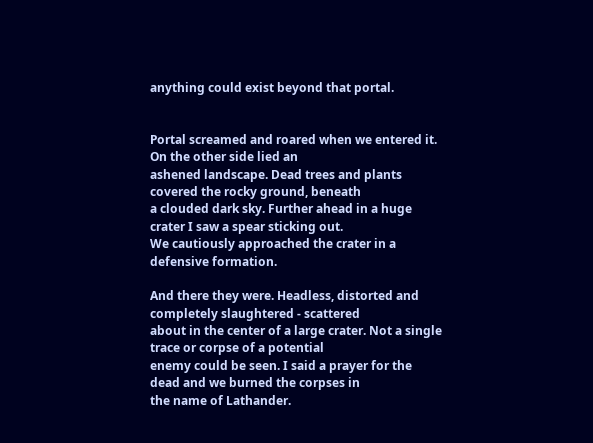anything could exist beyond that portal.


Portal screamed and roared when we entered it. On the other side lied an
ashened landscape. Dead trees and plants covered the rocky ground, beneath
a clouded dark sky. Further ahead in a huge crater I saw a spear sticking out.
We cautiously approached the crater in a defensive formation.

And there they were. Headless, distorted and completely slaughtered - scattered
about in the center of a large crater. Not a single trace or corpse of a potential
enemy could be seen. I said a prayer for the dead and we burned the corpses in
the name of Lathander.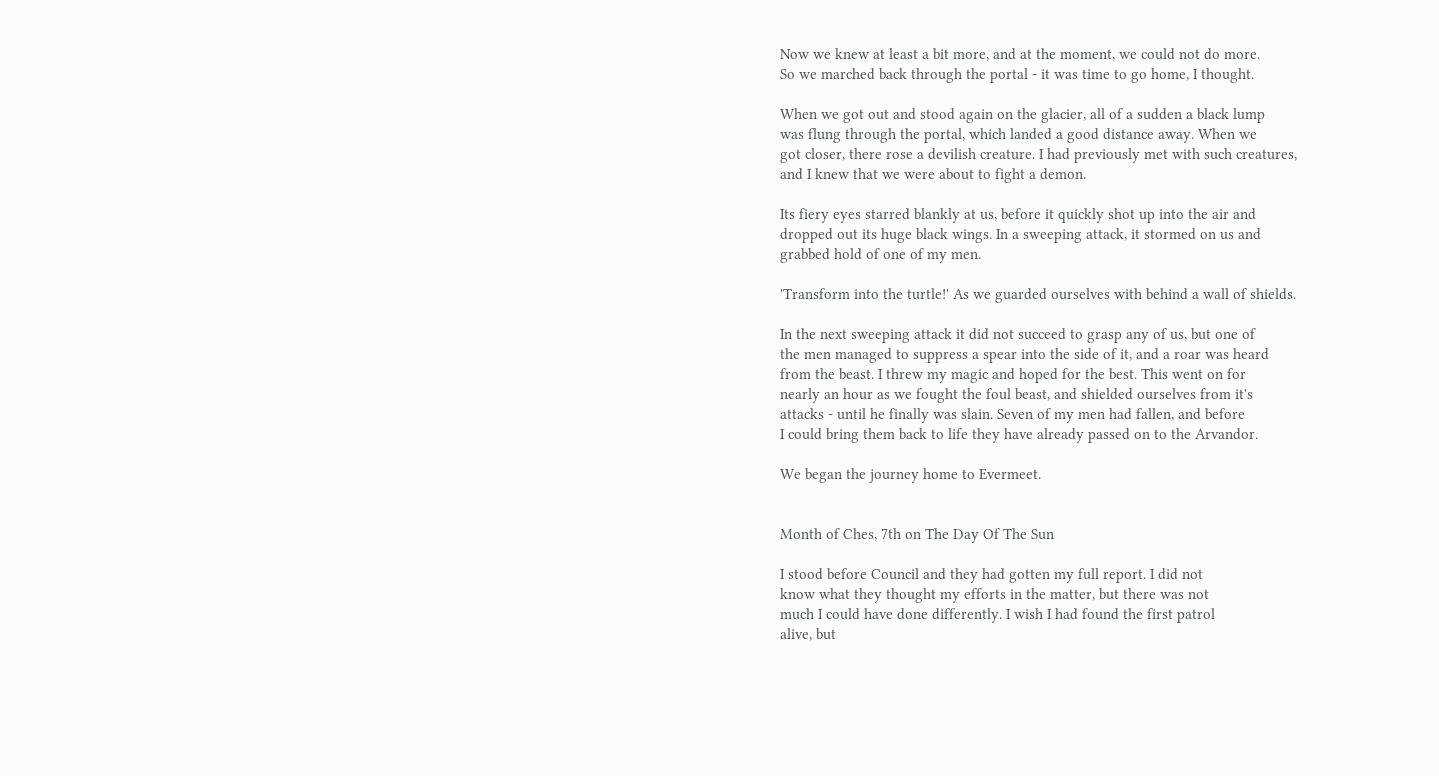Now we knew at least a bit more, and at the moment, we could not do more.
So we marched back through the portal - it was time to go home, I thought.

When we got out and stood again on the glacier, all of a sudden a black lump
was flung through the portal, which landed a good distance away. When we
got closer, there rose a devilish creature. I had previously met with such creatures,
and I knew that we were about to fight a demon.

Its fiery eyes starred blankly at us, before it quickly shot up into the air and
dropped out its huge black wings. In a sweeping attack, it stormed on us and
grabbed hold of one of my men.

'Transform into the turtle!' As we guarded ourselves with behind a wall of shields.

In the next sweeping attack it did not succeed to grasp any of us, but one of
the men managed to suppress a spear into the side of it, and a roar was heard
from the beast. I threw my magic and hoped for the best. This went on for
nearly an hour as we fought the foul beast, and shielded ourselves from it's
attacks - until he finally was slain. Seven of my men had fallen, and before
I could bring them back to life they have already passed on to the Arvandor.

We began the journey home to Evermeet.


Month of Ches, 7th on The Day Of The Sun

I stood before Council and they had gotten my full report. I did not
know what they thought my efforts in the matter, but there was not
much I could have done differently. I wish I had found the first patrol
alive, but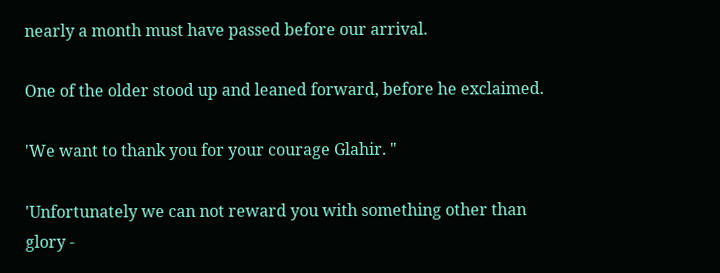nearly a month must have passed before our arrival.

One of the older stood up and leaned forward, before he exclaimed.

'We want to thank you for your courage Glahir. "

'Unfortunately we can not reward you with something other than
glory -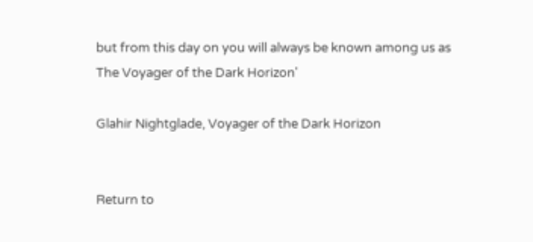but from this day on you will always be known among us as
The Voyager of the Dark Horizon'

Glahir Nightglade, Voyager of the Dark Horizon


Return to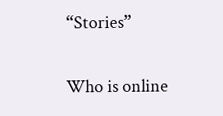“Stories”

Who is online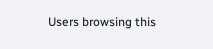Users browsing this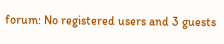forum: No registered users and 3 guests